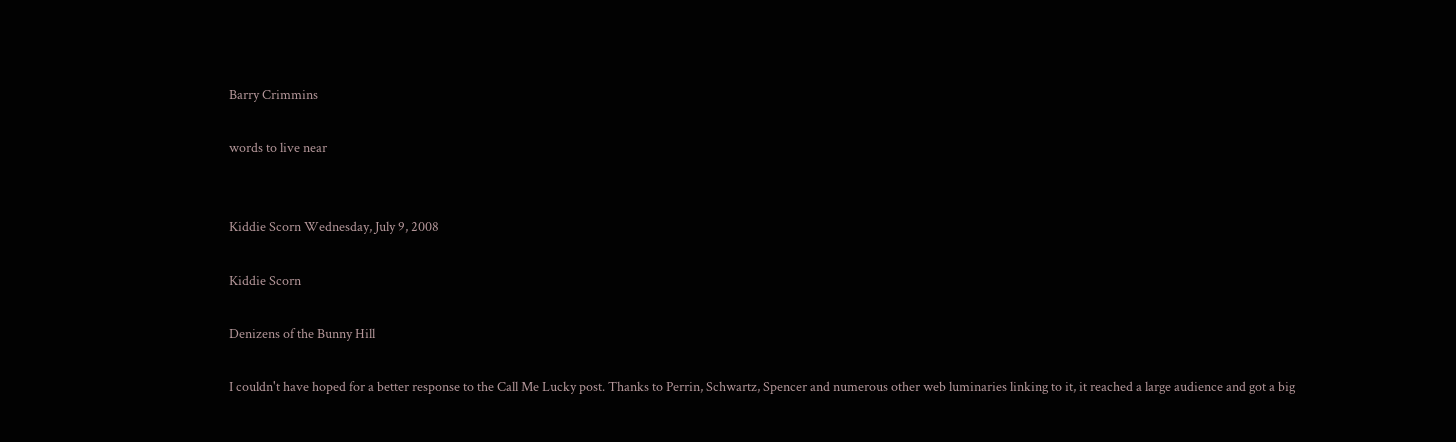Barry Crimmins

words to live near


Kiddie Scorn Wednesday, July 9, 2008

Kiddie Scorn

Denizens of the Bunny Hill

I couldn't have hoped for a better response to the Call Me Lucky post. Thanks to Perrin, Schwartz, Spencer and numerous other web luminaries linking to it, it reached a large audience and got a big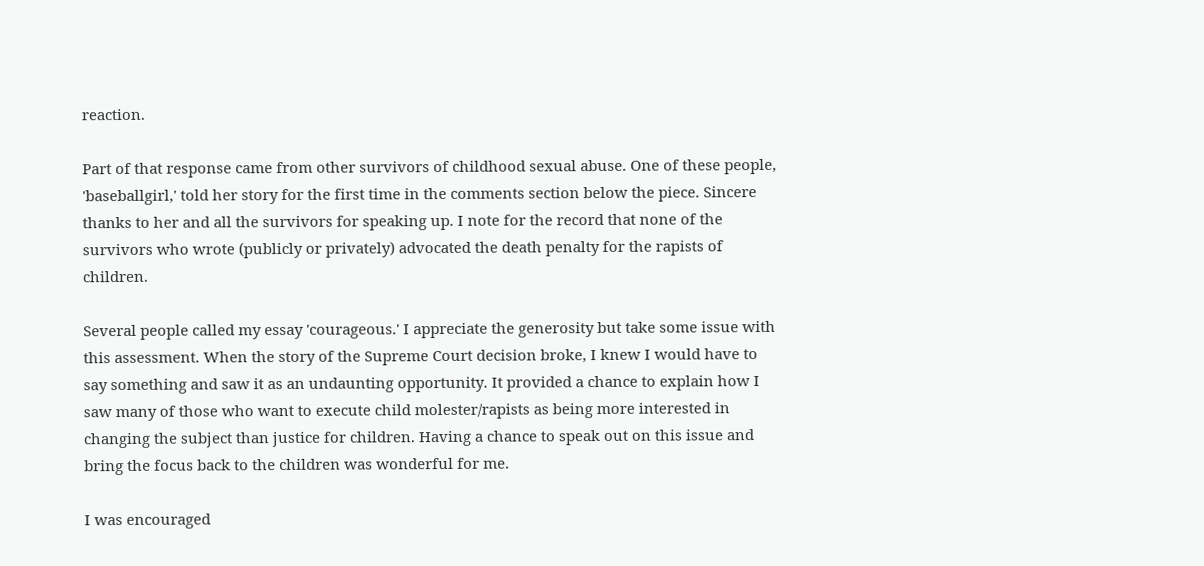reaction.

Part of that response came from other survivors of childhood sexual abuse. One of these people, 'baseballgirl,' told her story for the first time in the comments section below the piece. Sincere thanks to her and all the survivors for speaking up. I note for the record that none of the survivors who wrote (publicly or privately) advocated the death penalty for the rapists of children.

Several people called my essay 'courageous.' I appreciate the generosity but take some issue with this assessment. When the story of the Supreme Court decision broke, I knew I would have to say something and saw it as an undaunting opportunity. It provided a chance to explain how I saw many of those who want to execute child molester/rapists as being more interested in changing the subject than justice for children. Having a chance to speak out on this issue and bring the focus back to the children was wonderful for me.

I was encouraged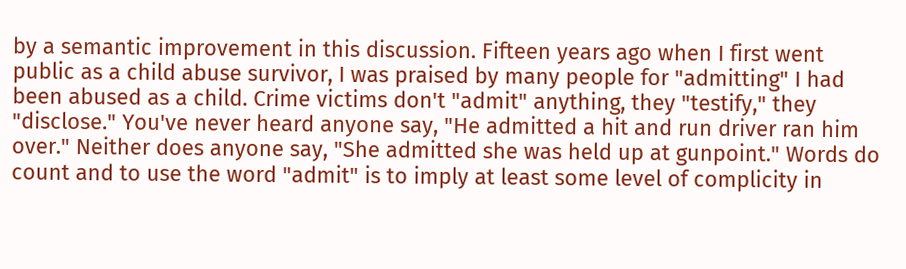by a semantic improvement in this discussion. Fifteen years ago when I first went public as a child abuse survivor, I was praised by many people for "admitting" I had been abused as a child. Crime victims don't "admit" anything, they "testify," they "disclose." You've never heard anyone say, "He admitted a hit and run driver ran him over." Neither does anyone say, "She admitted she was held up at gunpoint." Words do count and to use the word "admit" is to imply at least some level of complicity in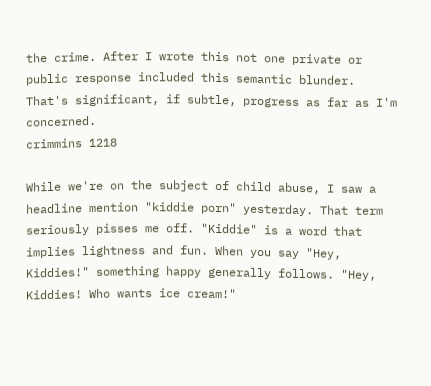the crime. After I wrote this not one private or public response included this semantic blunder. That's significant, if subtle, progress as far as I'm concerned.
crimmins 1218

While we're on the subject of child abuse, I saw a headline mention "kiddie porn" yesterday. That term seriously pisses me off. "Kiddie" is a word that implies lightness and fun. When you say "Hey, Kiddies!" something happy generally follows. "Hey, Kiddies! Who wants ice cream!"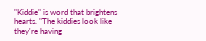"Kiddie" is word that brightens hearts. "The kiddies look like they're having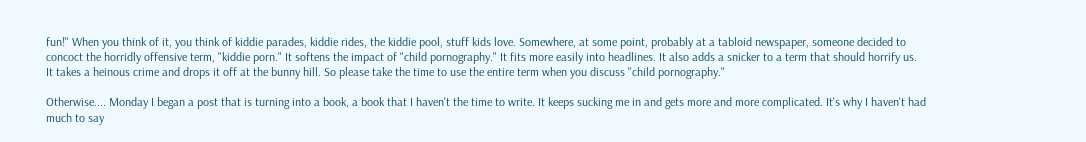fun!" When you think of it, you think of kiddie parades, kiddie rides, the kiddie pool, stuff kids love. Somewhere, at some point, probably at a tabloid newspaper, someone decided to concoct the horridly offensive term, "kiddie porn." It softens the impact of "child pornography." It fits more easily into headlines. It also adds a snicker to a term that should horrify us. It takes a heinous crime and drops it off at the bunny hill. So please take the time to use the entire term when you discuss "child pornography."

Otherwise.... Monday I began a post that is turning into a book, a book that I haven't the time to write. It keeps sucking me in and gets more and more complicated. It's why I haven't had much to say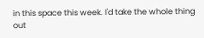in this space this week. I'd take the whole thing out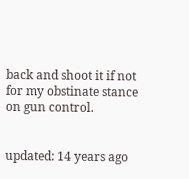back and shoot it if not for my obstinate stance on gun control.


updated: 14 years ago